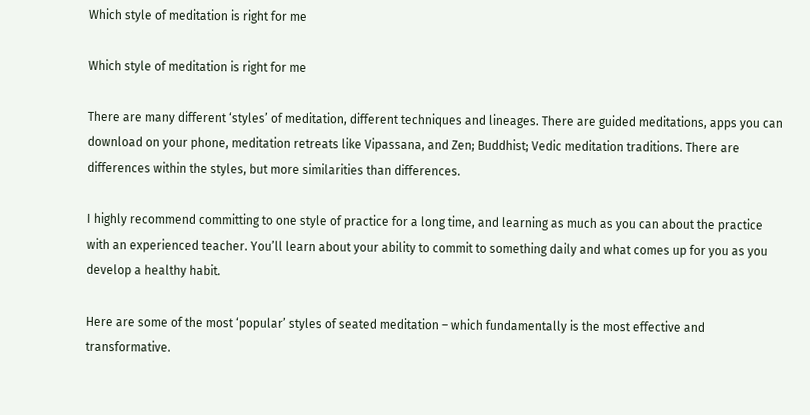Which style of meditation is right for me

Which style of meditation is right for me

There are many different ‘styles’ of meditation, different techniques and lineages. There are guided meditations, apps you can download on your phone, meditation retreats like Vipassana, and Zen; Buddhist; Vedic meditation traditions. There are differences within the styles, but more similarities than differences.

I highly recommend committing to one style of practice for a long time, and learning as much as you can about the practice with an experienced teacher. You’ll learn about your ability to commit to something daily and what comes up for you as you develop a healthy habit.

Here are some of the most ‘popular’ styles of seated meditation – which fundamentally is the most effective and transformative.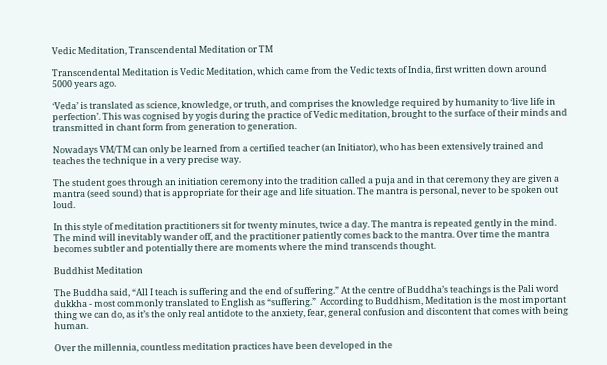Vedic Meditation, Transcendental Meditation or TM

Transcendental Meditation is Vedic Meditation, which came from the Vedic texts of India, first written down around 5000 years ago.

‘Veda’ is translated as science, knowledge, or truth, and comprises the knowledge required by humanity to ‘live life in perfection’. This was cognised by yogis during the practice of Vedic meditation, brought to the surface of their minds and transmitted in chant form from generation to generation.

Nowadays VM/TM can only be learned from a certified teacher (an Initiator), who has been extensively trained and teaches the technique in a very precise way.

The student goes through an initiation ceremony into the tradition called a puja and in that ceremony they are given a mantra (seed sound) that is appropriate for their age and life situation. The mantra is personal, never to be spoken out loud.

In this style of meditation practitioners sit for twenty minutes, twice a day. The mantra is repeated gently in the mind. The mind will inevitably wander off, and the practitioner patiently comes back to the mantra. Over time the mantra becomes subtler and potentially there are moments where the mind transcends thought.

Buddhist Meditation

The Buddha said, “All I teach is suffering and the end of suffering.” At the centre of Buddha’s teachings is the Pali word dukkha - most commonly translated to English as “suffering.”  According to Buddhism, Meditation is the most important thing we can do, as it’s the only real antidote to the anxiety, fear, general confusion and discontent that comes with being human.

Over the millennia, countless meditation practices have been developed in the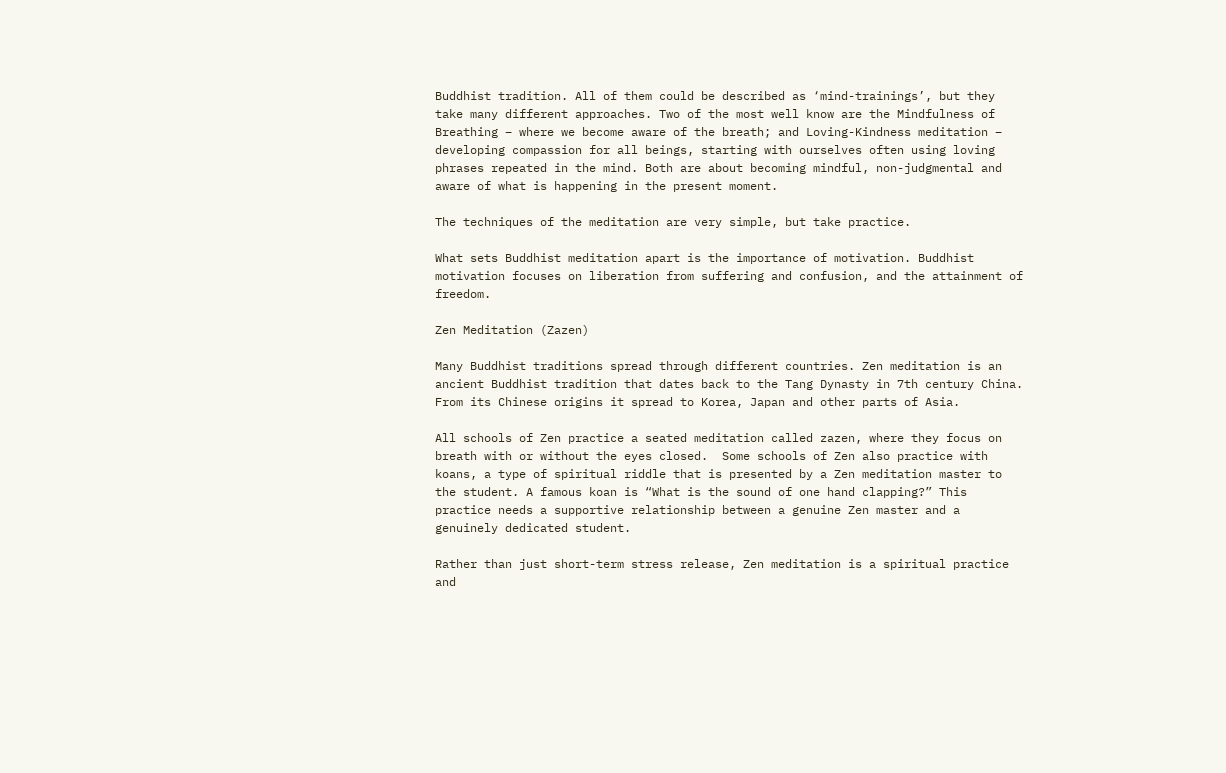Buddhist tradition. All of them could be described as ‘mind-trainings’, but they take many different approaches. Two of the most well know are the Mindfulness of Breathing – where we become aware of the breath; and Loving-Kindness meditation – developing compassion for all beings, starting with ourselves often using loving phrases repeated in the mind. Both are about becoming mindful, non-judgmental and aware of what is happening in the present moment.

The techniques of the meditation are very simple, but take practice.

What sets Buddhist meditation apart is the importance of motivation. Buddhist motivation focuses on liberation from suffering and confusion, and the attainment of freedom.

Zen Meditation (Zazen)

Many Buddhist traditions spread through different countries. Zen meditation is an ancient Buddhist tradition that dates back to the Tang Dynasty in 7th century China. From its Chinese origins it spread to Korea, Japan and other parts of Asia.

All schools of Zen practice a seated meditation called zazen, where they focus on breath with or without the eyes closed.  Some schools of Zen also practice with koans, a type of spiritual riddle that is presented by a Zen meditation master to the student. A famous koan is “What is the sound of one hand clapping?” This practice needs a supportive relationship between a genuine Zen master and a genuinely dedicated student.

Rather than just short-term stress release, Zen meditation is a spiritual practice and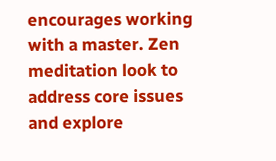encourages working with a master. Zen meditation look to address core issues and explore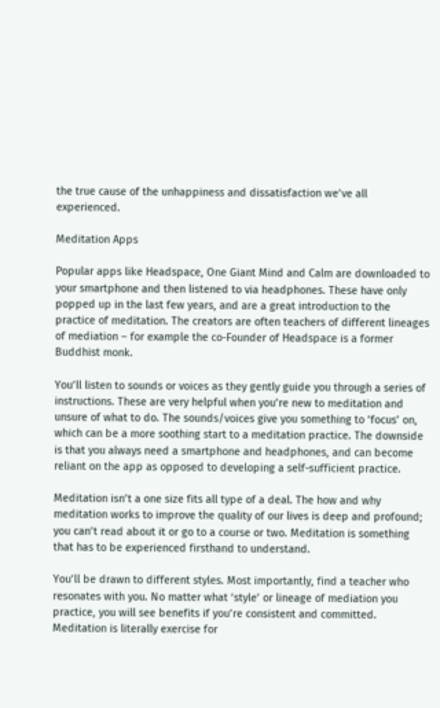the true cause of the unhappiness and dissatisfaction we’ve all experienced.

Meditation Apps

Popular apps like Headspace, One Giant Mind and Calm are downloaded to your smartphone and then listened to via headphones. These have only popped up in the last few years, and are a great introduction to the practice of meditation. The creators are often teachers of different lineages of mediation – for example the co-Founder of Headspace is a former Buddhist monk.

You’ll listen to sounds or voices as they gently guide you through a series of instructions. These are very helpful when you’re new to meditation and unsure of what to do. The sounds/voices give you something to ‘focus’ on, which can be a more soothing start to a meditation practice. The downside is that you always need a smartphone and headphones, and can become reliant on the app as opposed to developing a self-sufficient practice.

Meditation isn’t a one size fits all type of a deal. The how and why meditation works to improve the quality of our lives is deep and profound; you can’t read about it or go to a course or two. Meditation is something that has to be experienced firsthand to understand.

You’ll be drawn to different styles. Most importantly, find a teacher who resonates with you. No matter what ‘style’ or lineage of mediation you practice, you will see benefits if you’re consistent and committed. Meditation is literally exercise for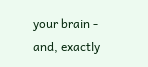your brain - and, exactly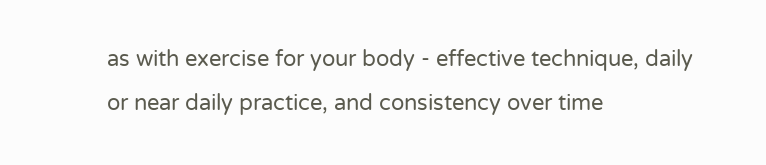as with exercise for your body - effective technique, daily or near daily practice, and consistency over time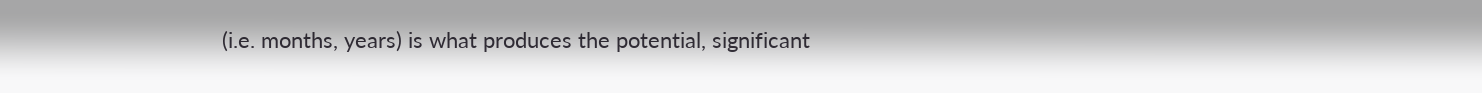(i.e. months, years) is what produces the potential, significant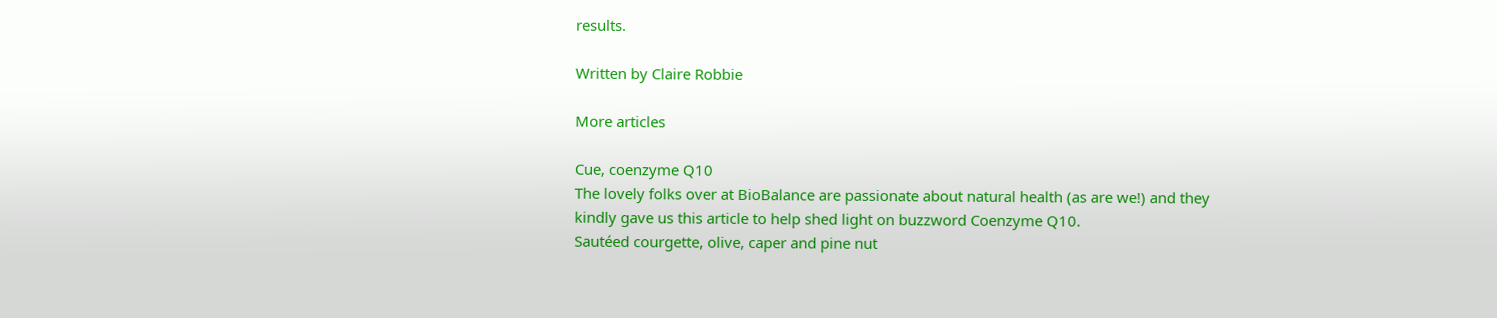results.

Written by Claire Robbie

More articles

Cue, coenzyme Q10
The lovely folks over at BioBalance are passionate about natural health (as are we!) and they kindly gave us this article to help shed light on buzzword Coenzyme Q10.
Sautéed courgette, olive, caper and pine nut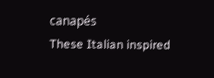canapés
These Italian inspired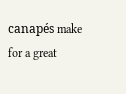canapés make for a great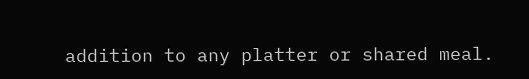addition to any platter or shared meal.